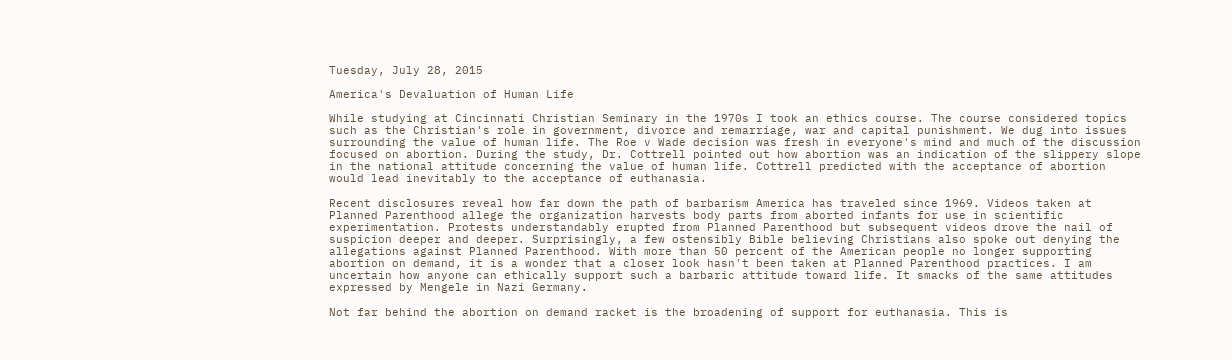Tuesday, July 28, 2015

America's Devaluation of Human Life

While studying at Cincinnati Christian Seminary in the 1970s I took an ethics course. The course considered topics such as the Christian's role in government, divorce and remarriage, war and capital punishment. We dug into issues surrounding the value of human life. The Roe v Wade decision was fresh in everyone's mind and much of the discussion focused on abortion. During the study, Dr. Cottrell pointed out how abortion was an indication of the slippery slope in the national attitude concerning the value of human life. Cottrell predicted with the acceptance of abortion would lead inevitably to the acceptance of euthanasia.

Recent disclosures reveal how far down the path of barbarism America has traveled since 1969. Videos taken at Planned Parenthood allege the organization harvests body parts from aborted infants for use in scientific experimentation. Protests understandably erupted from Planned Parenthood but subsequent videos drove the nail of suspicion deeper and deeper. Surprisingly, a few ostensibly Bible believing Christians also spoke out denying the allegations against Planned Parenthood. With more than 50 percent of the American people no longer supporting abortion on demand, it is a wonder that a closer look hasn't been taken at Planned Parenthood practices. I am uncertain how anyone can ethically support such a barbaric attitude toward life. It smacks of the same attitudes expressed by Mengele in Nazi Germany.

Not far behind the abortion on demand racket is the broadening of support for euthanasia. This is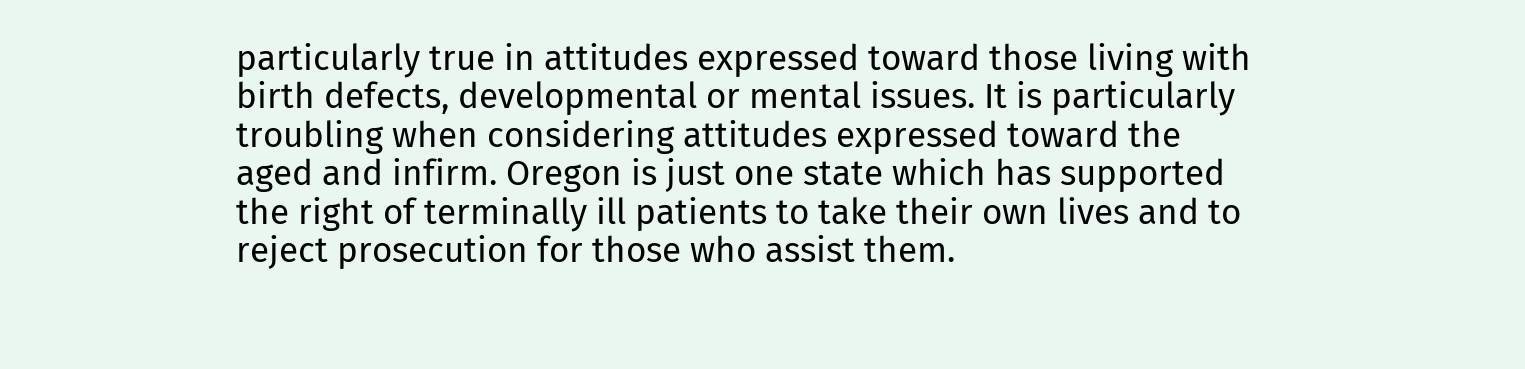particularly true in attitudes expressed toward those living with birth defects, developmental or mental issues. It is particularly troubling when considering attitudes expressed toward the aged and infirm. Oregon is just one state which has supported the right of terminally ill patients to take their own lives and to reject prosecution for those who assist them.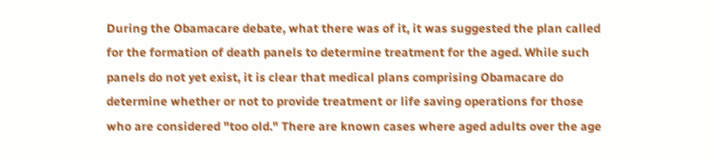During the Obamacare debate, what there was of it, it was suggested the plan called for the formation of death panels to determine treatment for the aged. While such panels do not yet exist, it is clear that medical plans comprising Obamacare do determine whether or not to provide treatment or life saving operations for those who are considered "too old." There are known cases where aged adults over the age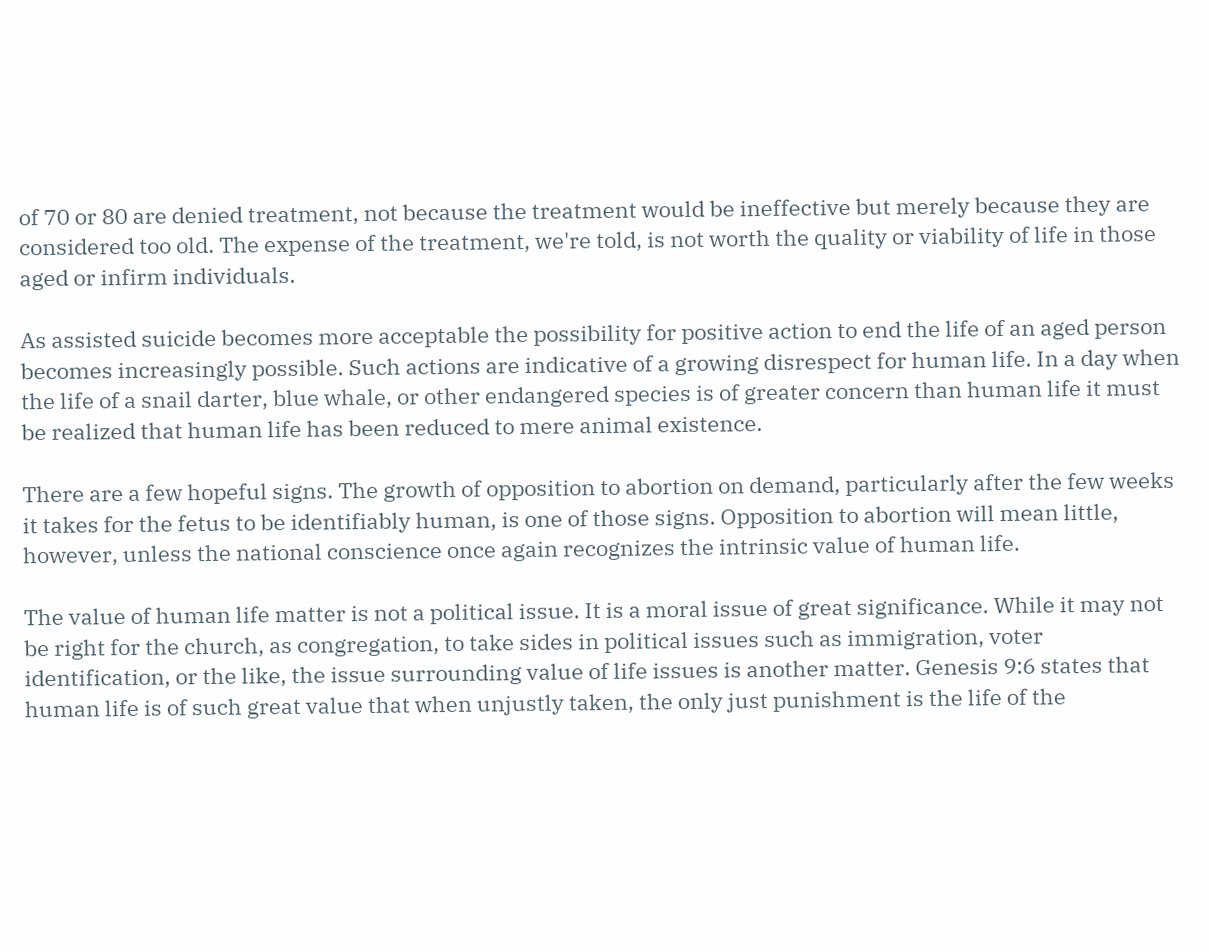of 70 or 80 are denied treatment, not because the treatment would be ineffective but merely because they are considered too old. The expense of the treatment, we're told, is not worth the quality or viability of life in those aged or infirm individuals.

As assisted suicide becomes more acceptable the possibility for positive action to end the life of an aged person becomes increasingly possible. Such actions are indicative of a growing disrespect for human life. In a day when the life of a snail darter, blue whale, or other endangered species is of greater concern than human life it must be realized that human life has been reduced to mere animal existence.

There are a few hopeful signs. The growth of opposition to abortion on demand, particularly after the few weeks it takes for the fetus to be identifiably human, is one of those signs. Opposition to abortion will mean little, however, unless the national conscience once again recognizes the intrinsic value of human life.

The value of human life matter is not a political issue. It is a moral issue of great significance. While it may not be right for the church, as congregation, to take sides in political issues such as immigration, voter identification, or the like, the issue surrounding value of life issues is another matter. Genesis 9:6 states that human life is of such great value that when unjustly taken, the only just punishment is the life of the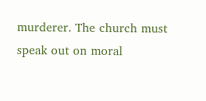murderer. The church must speak out on moral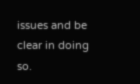issues and be clear in doing so.